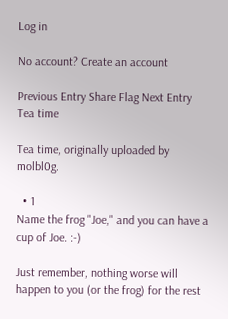Log in

No account? Create an account

Previous Entry Share Flag Next Entry
Tea time

Tea time, originally uploaded by molbl0g.

  • 1
Name the frog "Joe," and you can have a cup of Joe. :-)

Just remember, nothing worse will happen to you (or the frog) for the rest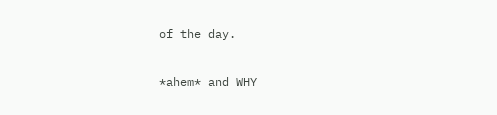of the day.

*ahem* and WHY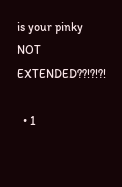is your pinky NOT EXTENDED??!?!?!

  • 1